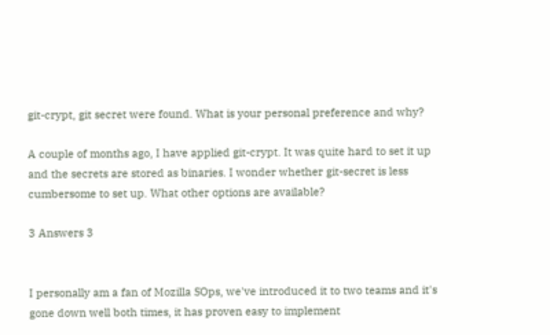git-crypt, git secret were found. What is your personal preference and why?

A couple of months ago, I have applied git-crypt. It was quite hard to set it up and the secrets are stored as binaries. I wonder whether git-secret is less cumbersome to set up. What other options are available?

3 Answers 3


I personally am a fan of Mozilla SOps, we've introduced it to two teams and it's gone down well both times, it has proven easy to implement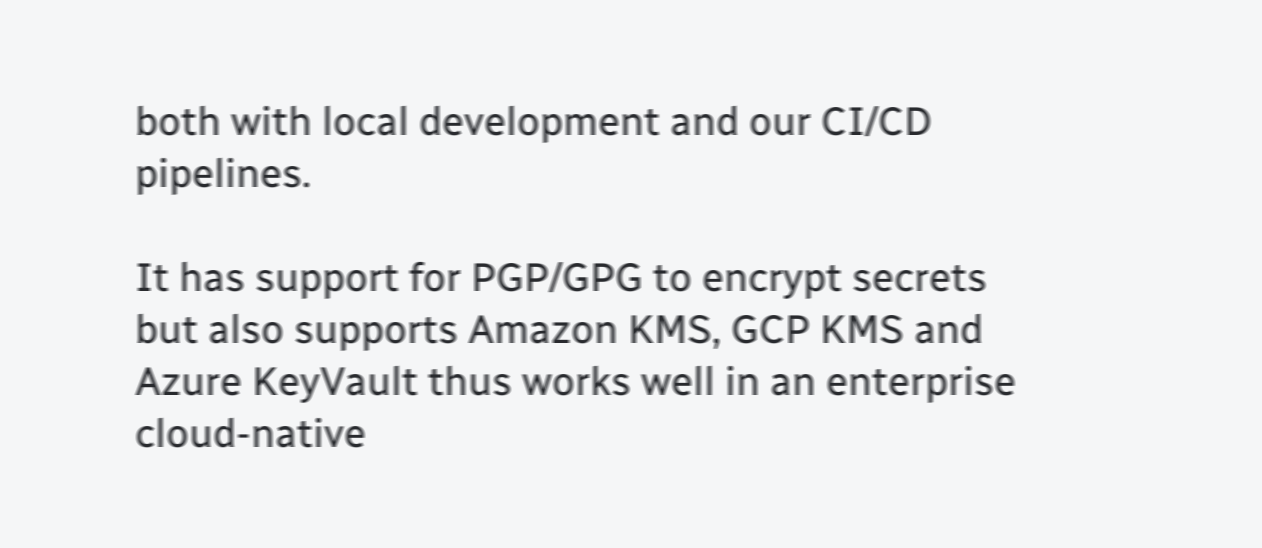both with local development and our CI/CD pipelines.

It has support for PGP/GPG to encrypt secrets but also supports Amazon KMS, GCP KMS and Azure KeyVault thus works well in an enterprise cloud-native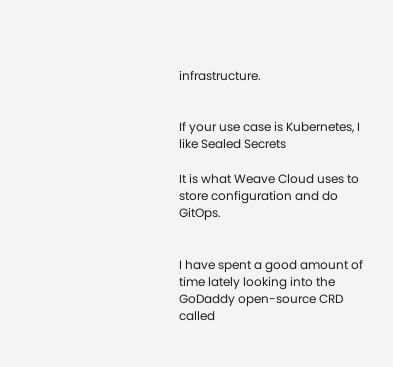infrastructure.


If your use case is Kubernetes, I like Sealed Secrets

It is what Weave Cloud uses to store configuration and do GitOps.


I have spent a good amount of time lately looking into the GoDaddy open-source CRD called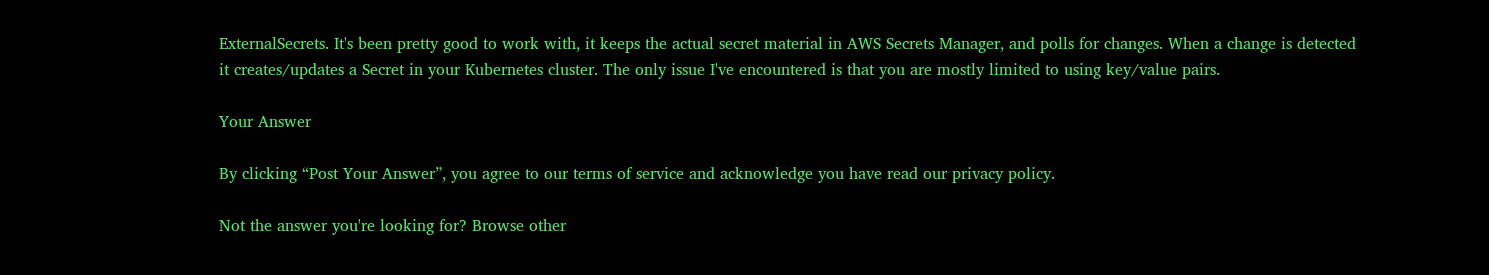ExternalSecrets. It's been pretty good to work with, it keeps the actual secret material in AWS Secrets Manager, and polls for changes. When a change is detected it creates/updates a Secret in your Kubernetes cluster. The only issue I've encountered is that you are mostly limited to using key/value pairs.

Your Answer

By clicking “Post Your Answer”, you agree to our terms of service and acknowledge you have read our privacy policy.

Not the answer you're looking for? Browse other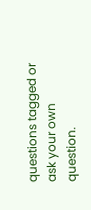questions tagged or ask your own question.